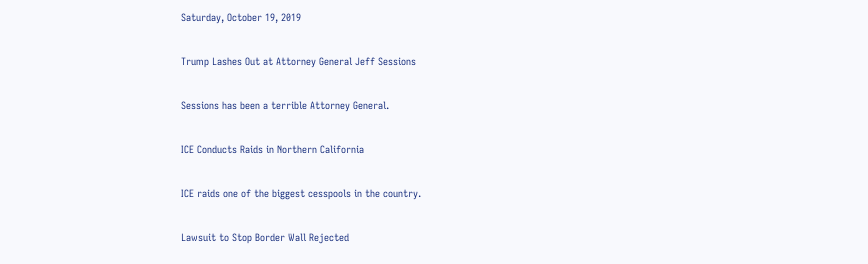Saturday, October 19, 2019

Trump Lashes Out at Attorney General Jeff Sessions

Sessions has been a terrible Attorney General.

ICE Conducts Raids in Northern California

ICE raids one of the biggest cesspools in the country.

Lawsuit to Stop Border Wall Rejected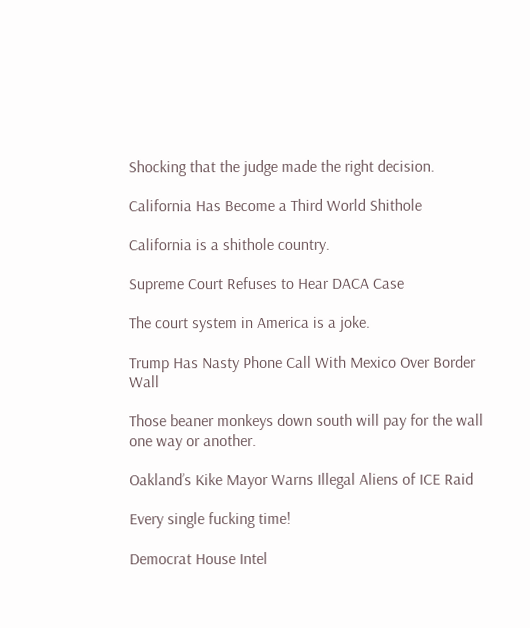Shocking that the judge made the right decision.

California Has Become a Third World Shithole

California is a shithole country.

Supreme Court Refuses to Hear DACA Case

The court system in America is a joke.

Trump Has Nasty Phone Call With Mexico Over Border Wall

Those beaner monkeys down south will pay for the wall one way or another.

Oakland’s Kike Mayor Warns Illegal Aliens of ICE Raid

Every single fucking time!

Democrat House Intel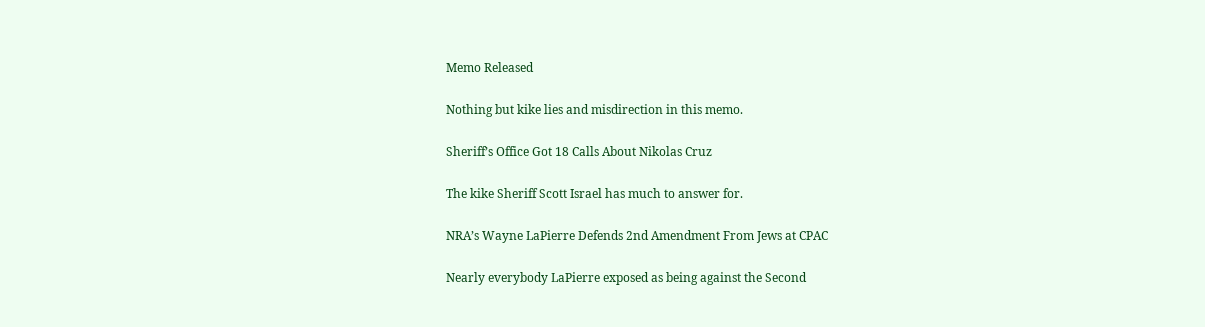Memo Released

Nothing but kike lies and misdirection in this memo.

Sheriff’s Office Got 18 Calls About Nikolas Cruz

The kike Sheriff Scott Israel has much to answer for.

NRA’s Wayne LaPierre Defends 2nd Amendment From Jews at CPAC

Nearly everybody LaPierre exposed as being against the Second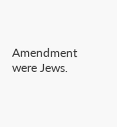Amendment were Jews.